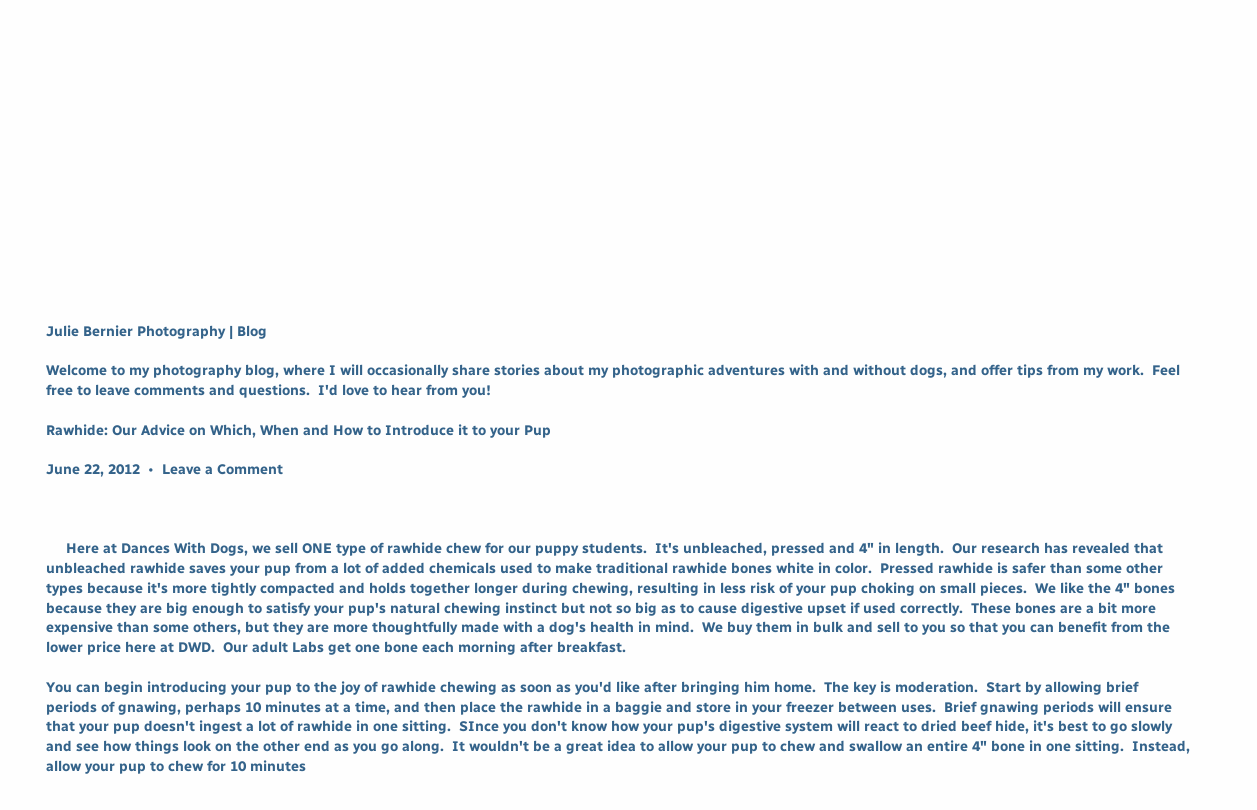Julie Bernier Photography | Blog

Welcome to my photography blog, where I will occasionally share stories about my photographic adventures with and without dogs, and offer tips from my work.  Feel free to leave comments and questions.  I'd love to hear from you!

Rawhide: Our Advice on Which, When and How to Introduce it to your Pup

June 22, 2012  •  Leave a Comment



     Here at Dances With Dogs, we sell ONE type of rawhide chew for our puppy students.  It's unbleached, pressed and 4" in length.  Our research has revealed that unbleached rawhide saves your pup from a lot of added chemicals used to make traditional rawhide bones white in color.  Pressed rawhide is safer than some other types because it's more tightly compacted and holds together longer during chewing, resulting in less risk of your pup choking on small pieces.  We like the 4" bones because they are big enough to satisfy your pup's natural chewing instinct but not so big as to cause digestive upset if used correctly.  These bones are a bit more expensive than some others, but they are more thoughtfully made with a dog's health in mind.  We buy them in bulk and sell to you so that you can benefit from the lower price here at DWD.  Our adult Labs get one bone each morning after breakfast.

You can begin introducing your pup to the joy of rawhide chewing as soon as you'd like after bringing him home.  The key is moderation.  Start by allowing brief periods of gnawing, perhaps 10 minutes at a time, and then place the rawhide in a baggie and store in your freezer between uses.  Brief gnawing periods will ensure that your pup doesn't ingest a lot of rawhide in one sitting.  SInce you don't know how your pup's digestive system will react to dried beef hide, it's best to go slowly and see how things look on the other end as you go along.  It wouldn't be a great idea to allow your pup to chew and swallow an entire 4" bone in one sitting.  Instead, allow your pup to chew for 10 minutes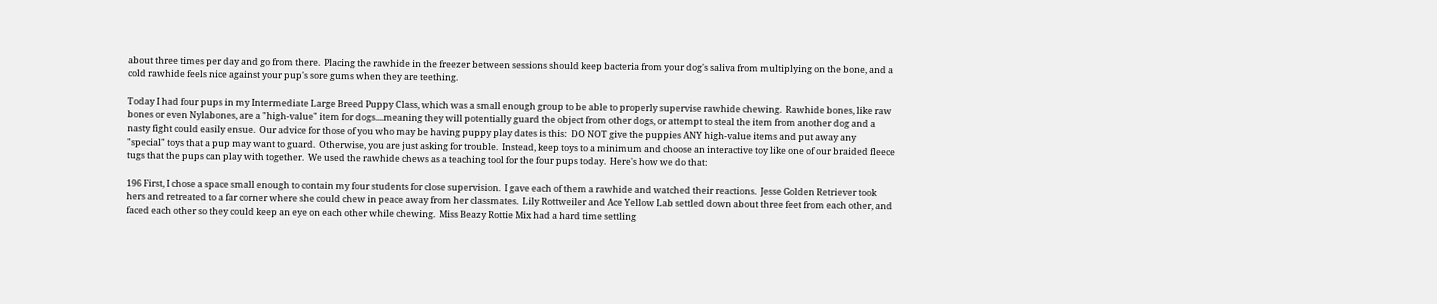about three times per day and go from there.  Placing the rawhide in the freezer between sessions should keep bacteria from your dog's saliva from multiplying on the bone, and a cold rawhide feels nice against your pup's sore gums when they are teething.

Today I had four pups in my Intermediate Large Breed Puppy Class, which was a small enough group to be able to properly supervise rawhide chewing.  Rawhide bones, like raw bones or even Nylabones, are a "high-value" item for dogs....meaning they will potentially guard the object from other dogs, or attempt to steal the item from another dog and a nasty fight could easily ensue.  Our advice for those of you who may be having puppy play dates is this:  DO NOT give the puppies ANY high-value items and put away any "special" toys that a pup may want to guard.  Otherwise, you are just asking for trouble.  Instead, keep toys to a minimum and choose an interactive toy like one of our braided fleece tugs that the pups can play with together.  We used the rawhide chews as a teaching tool for the four pups today.  Here's how we do that:

196 First, I chose a space small enough to contain my four students for close supervision.  I gave each of them a rawhide and watched their reactions.  Jesse Golden Retriever took hers and retreated to a far corner where she could chew in peace away from her classmates.  Lily Rottweiler and Ace Yellow Lab settled down about three feet from each other, and faced each other so they could keep an eye on each other while chewing.  Miss Beazy Rottie Mix had a hard time settling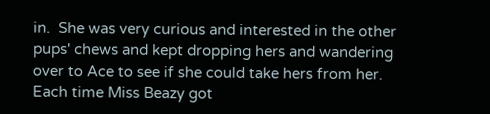in.  She was very curious and interested in the other pups' chews and kept dropping hers and wandering over to Ace to see if she could take hers from her.  Each time Miss Beazy got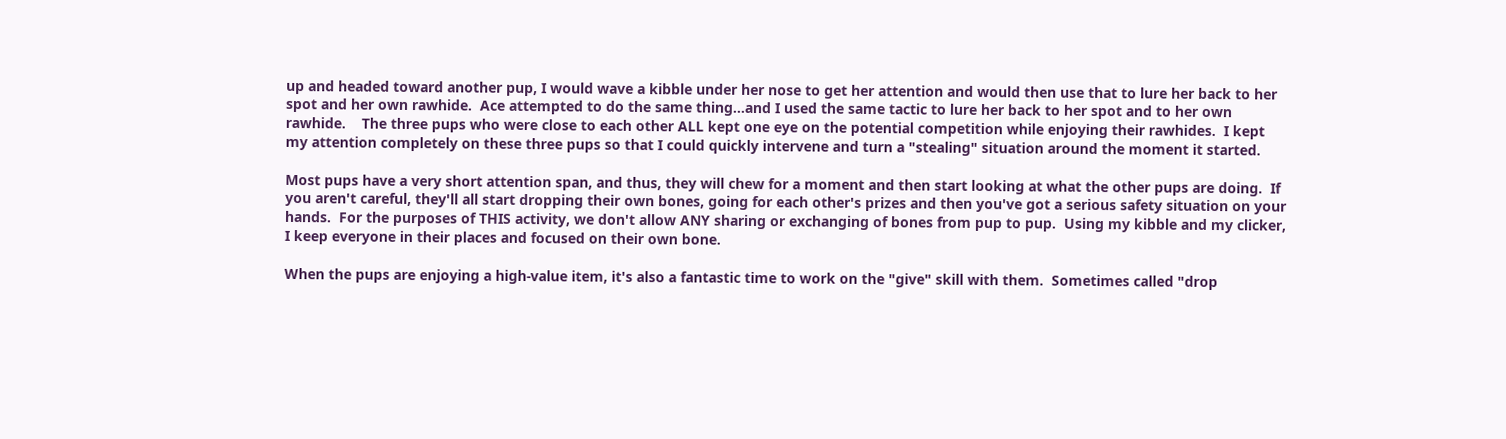up and headed toward another pup, I would wave a kibble under her nose to get her attention and would then use that to lure her back to her spot and her own rawhide.  Ace attempted to do the same thing...and I used the same tactic to lure her back to her spot and to her own rawhide.    The three pups who were close to each other ALL kept one eye on the potential competition while enjoying their rawhides.  I kept my attention completely on these three pups so that I could quickly intervene and turn a "stealing" situation around the moment it started.

Most pups have a very short attention span, and thus, they will chew for a moment and then start looking at what the other pups are doing.  If you aren't careful, they'll all start dropping their own bones, going for each other's prizes and then you've got a serious safety situation on your hands.  For the purposes of THIS activity, we don't allow ANY sharing or exchanging of bones from pup to pup.  Using my kibble and my clicker, I keep everyone in their places and focused on their own bone.

When the pups are enjoying a high-value item, it's also a fantastic time to work on the "give" skill with them.  Sometimes called "drop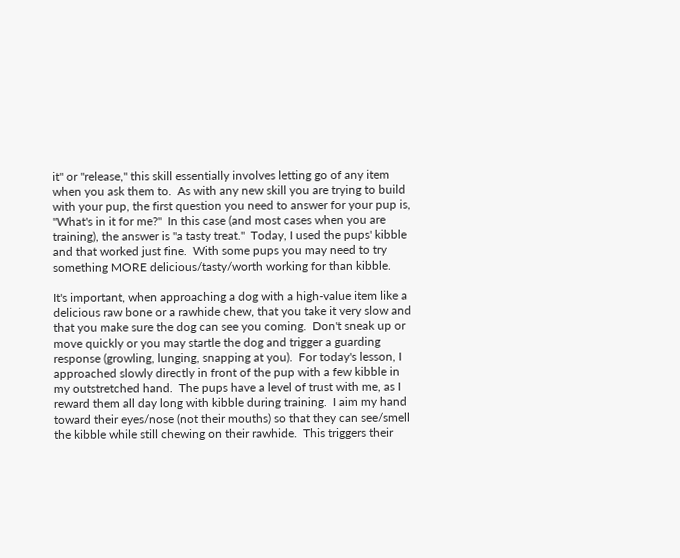it" or "release," this skill essentially involves letting go of any item when you ask them to.  As with any new skill you are trying to build with your pup, the first question you need to answer for your pup is, "What's in it for me?"  In this case (and most cases when you are training), the answer is "a tasty treat."  Today, I used the pups' kibble and that worked just fine.  With some pups you may need to try something MORE delicious/tasty/worth working for than kibble.

It's important, when approaching a dog with a high-value item like a delicious raw bone or a rawhide chew, that you take it very slow and that you make sure the dog can see you coming.  Don't sneak up or move quickly or you may startle the dog and trigger a guarding response (growling, lunging, snapping at you).  For today's lesson, I approached slowly directly in front of the pup with a few kibble in my outstretched hand.  The pups have a level of trust with me, as I reward them all day long with kibble during training.  I aim my hand toward their eyes/nose (not their mouths) so that they can see/smell the kibble while still chewing on their rawhide.  This triggers their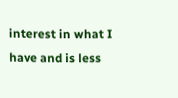interest in what I have and is less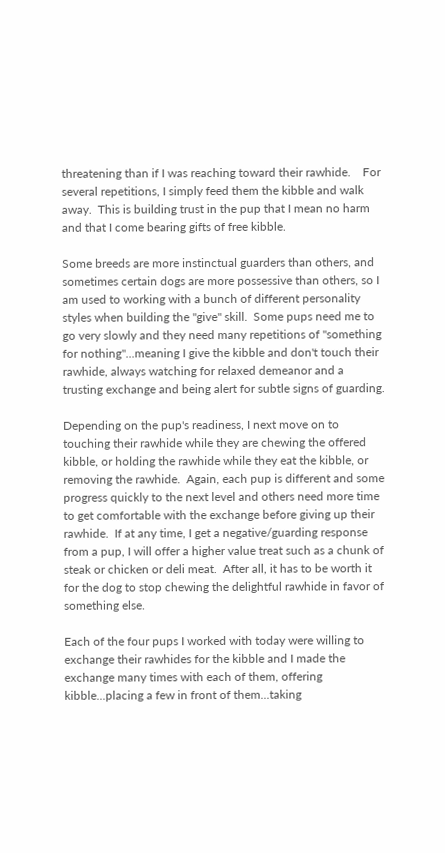threatening than if I was reaching toward their rawhide.    For several repetitions, I simply feed them the kibble and walk away.  This is building trust in the pup that I mean no harm and that I come bearing gifts of free kibble.

Some breeds are more instinctual guarders than others, and sometimes certain dogs are more possessive than others, so I am used to working with a bunch of different personality styles when building the "give" skill.  Some pups need me to go very slowly and they need many repetitions of "something for nothing"...meaning I give the kibble and don't touch their rawhide, always watching for relaxed demeanor and a trusting exchange and being alert for subtle signs of guarding.

Depending on the pup's readiness, I next move on to touching their rawhide while they are chewing the offered kibble, or holding the rawhide while they eat the kibble, or removing the rawhide.  Again, each pup is different and some progress quickly to the next level and others need more time to get comfortable with the exchange before giving up their rawhide.  If at any time, I get a negative/guarding response from a pup, I will offer a higher value treat such as a chunk of steak or chicken or deli meat.  After all, it has to be worth it for the dog to stop chewing the delightful rawhide in favor of something else.

Each of the four pups I worked with today were willing to exchange their rawhides for the kibble and I made the exchange many times with each of them, offering kibble...placing a few in front of them...taking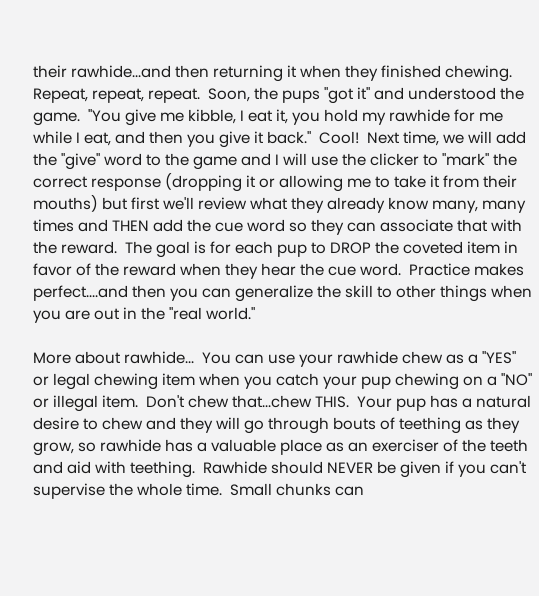their rawhide...and then returning it when they finished chewing.  Repeat, repeat, repeat.  Soon, the pups "got it" and understood the game.  "You give me kibble, I eat it, you hold my rawhide for me while I eat, and then you give it back."  Cool!  Next time, we will add the "give" word to the game and I will use the clicker to "mark" the correct response (dropping it or allowing me to take it from their mouths) but first we'll review what they already know many, many times and THEN add the cue word so they can associate that with the reward.  The goal is for each pup to DROP the coveted item in favor of the reward when they hear the cue word.  Practice makes perfect....and then you can generalize the skill to other things when you are out in the "real world."

More about rawhide...  You can use your rawhide chew as a "YES" or legal chewing item when you catch your pup chewing on a "NO" or illegal item.  Don't chew that...chew THIS.  Your pup has a natural desire to chew and they will go through bouts of teething as they grow, so rawhide has a valuable place as an exerciser of the teeth and aid with teething.  Rawhide should NEVER be given if you can't supervise the whole time.  Small chunks can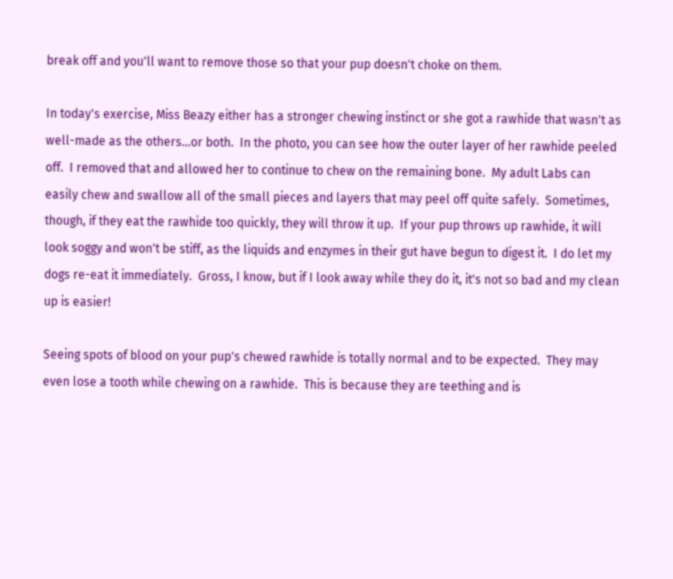break off and you'll want to remove those so that your pup doesn't choke on them.

In today's exercise, Miss Beazy either has a stronger chewing instinct or she got a rawhide that wasn't as well-made as the others...or both.  In the photo, you can see how the outer layer of her rawhide peeled off.  I removed that and allowed her to continue to chew on the remaining bone.  My adult Labs can easily chew and swallow all of the small pieces and layers that may peel off quite safely.  Sometimes, though, if they eat the rawhide too quickly, they will throw it up.  If your pup throws up rawhide, it will look soggy and won't be stiff, as the liquids and enzymes in their gut have begun to digest it.  I do let my dogs re-eat it immediately.  Gross, I know, but if I look away while they do it, it's not so bad and my clean up is easier!

Seeing spots of blood on your pup's chewed rawhide is totally normal and to be expected.  They may even lose a tooth while chewing on a rawhide.  This is because they are teething and is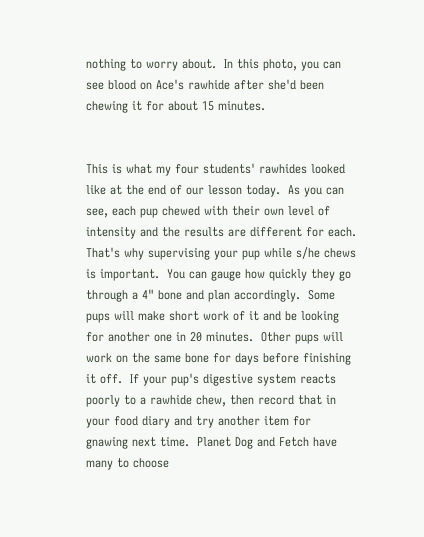nothing to worry about.  In this photo, you can see blood on Ace's rawhide after she'd been chewing it for about 15 minutes.


This is what my four students' rawhides looked like at the end of our lesson today.  As you can see, each pup chewed with their own level of intensity and the results are different for each.  That's why supervising your pup while s/he chews is important.  You can gauge how quickly they go through a 4" bone and plan accordingly.  Some pups will make short work of it and be looking for another one in 20 minutes.  Other pups will work on the same bone for days before finishing it off.  If your pup's digestive system reacts poorly to a rawhide chew, then record that in your food diary and try another item for gnawing next time.  Planet Dog and Fetch have many to choose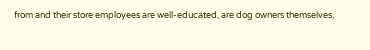from and their store employees are well-educated, are dog owners themselves,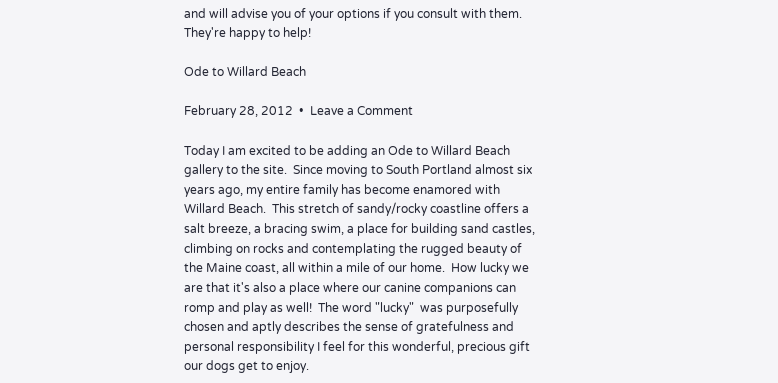and will advise you of your options if you consult with them.  They're happy to help!

Ode to Willard Beach

February 28, 2012  •  Leave a Comment

Today I am excited to be adding an Ode to Willard Beach gallery to the site.  Since moving to South Portland almost six years ago, my entire family has become enamored with Willard Beach.  This stretch of sandy/rocky coastline offers a salt breeze, a bracing swim, a place for building sand castles, climbing on rocks and contemplating the rugged beauty of the Maine coast, all within a mile of our home.  How lucky we are that it's also a place where our canine companions can romp and play as well!  The word "lucky"  was purposefully chosen and aptly describes the sense of gratefulness and personal responsibility I feel for this wonderful, precious gift our dogs get to enjoy.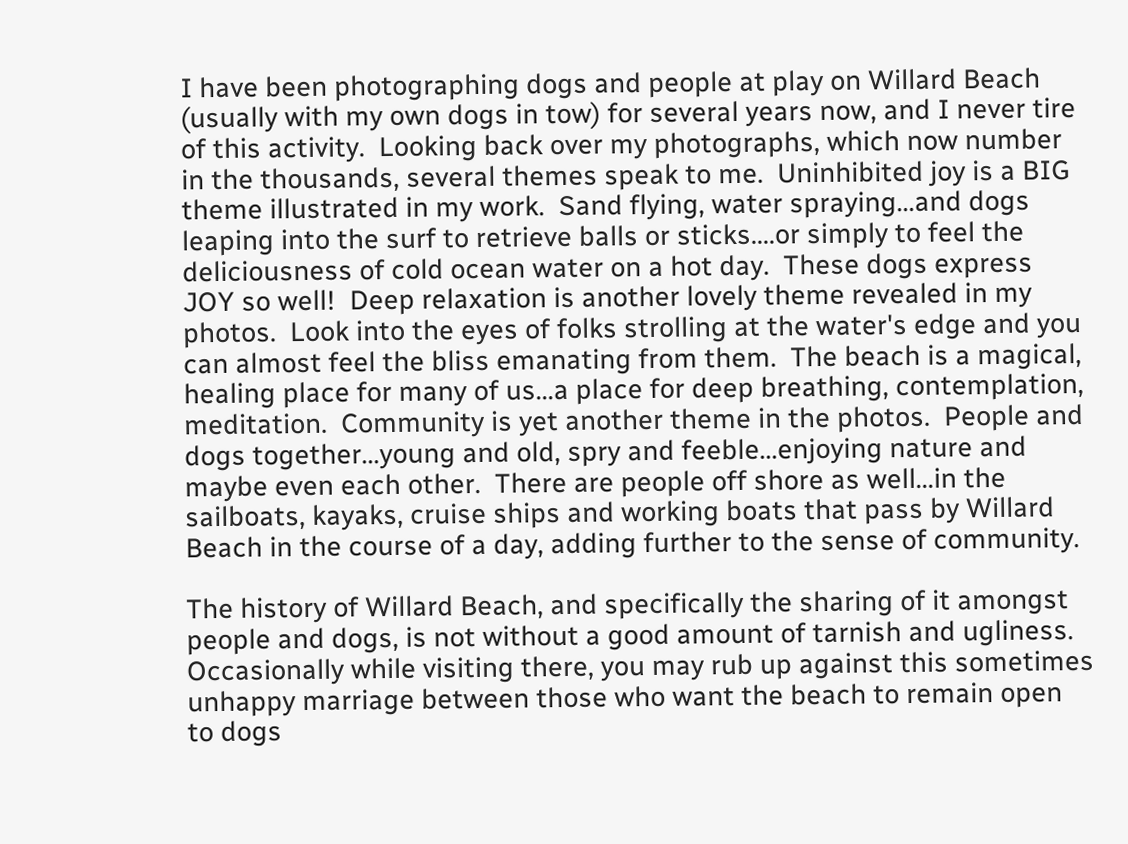I have been photographing dogs and people at play on Willard Beach (usually with my own dogs in tow) for several years now, and I never tire of this activity.  Looking back over my photographs, which now number in the thousands, several themes speak to me.  Uninhibited joy is a BIG theme illustrated in my work.  Sand flying, water spraying...and dogs leaping into the surf to retrieve balls or sticks....or simply to feel the deliciousness of cold ocean water on a hot day.  These dogs express JOY so well!  Deep relaxation is another lovely theme revealed in my photos.  Look into the eyes of folks strolling at the water's edge and you can almost feel the bliss emanating from them.  The beach is a magical, healing place for many of us...a place for deep breathing, contemplation, meditation.  Community is yet another theme in the photos.  People and dogs together...young and old, spry and feeble...enjoying nature and maybe even each other.  There are people off shore as well...in the sailboats, kayaks, cruise ships and working boats that pass by Willard Beach in the course of a day, adding further to the sense of community.

The history of Willard Beach, and specifically the sharing of it amongst people and dogs, is not without a good amount of tarnish and ugliness.  Occasionally while visiting there, you may rub up against this sometimes unhappy marriage between those who want the beach to remain open to dogs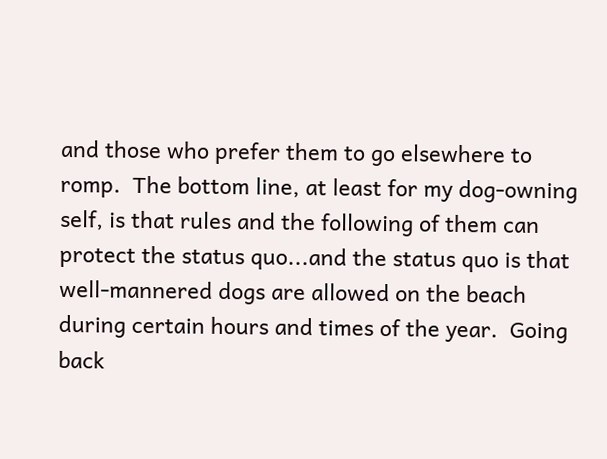and those who prefer them to go elsewhere to romp.  The bottom line, at least for my dog-owning self, is that rules and the following of them can protect the status quo...and the status quo is that well-mannered dogs are allowed on the beach during certain hours and times of the year.  Going back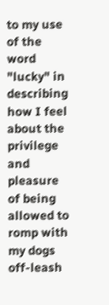to my use of the word "lucky" in describing how I feel about the privilege and pleasure of being allowed to romp with my dogs off-leash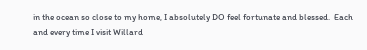in the ocean so close to my home, I absolutely DO feel fortunate and blessed.  Each and every time I visit Willard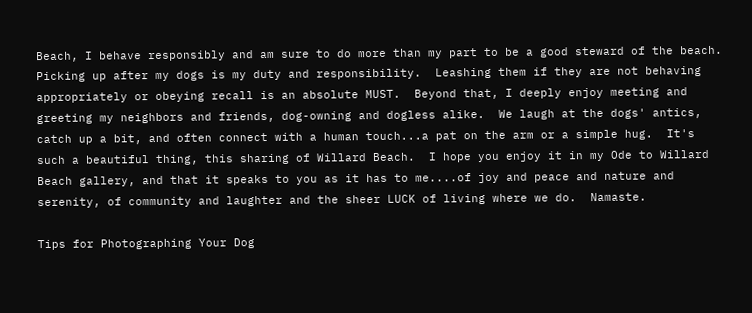Beach, I behave responsibly and am sure to do more than my part to be a good steward of the beach.  Picking up after my dogs is my duty and responsibility.  Leashing them if they are not behaving appropriately or obeying recall is an absolute MUST.  Beyond that, I deeply enjoy meeting and greeting my neighbors and friends, dog-owning and dogless alike.  We laugh at the dogs' antics, catch up a bit, and often connect with a human touch...a pat on the arm or a simple hug.  It's such a beautiful thing, this sharing of Willard Beach.  I hope you enjoy it in my Ode to Willard Beach gallery, and that it speaks to you as it has to me....of joy and peace and nature and serenity, of community and laughter and the sheer LUCK of living where we do.  Namaste.

Tips for Photographing Your Dog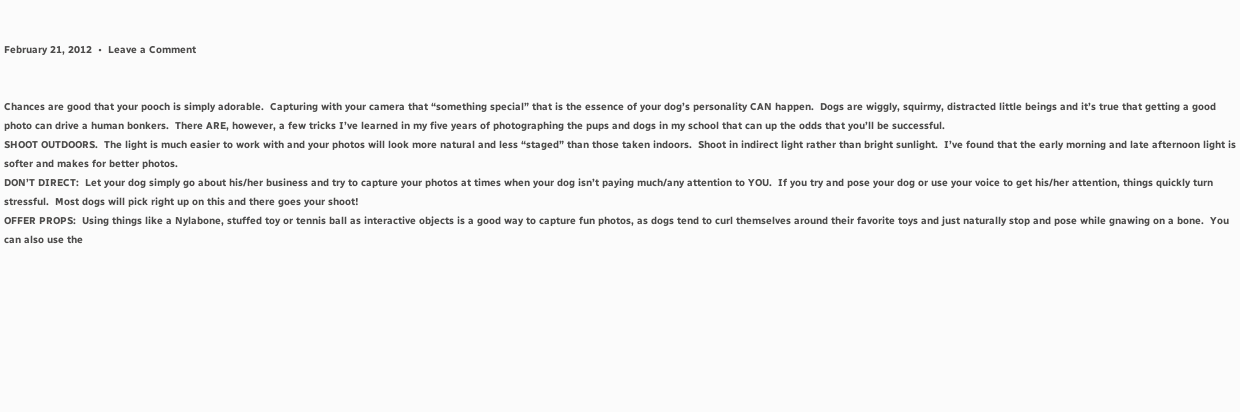February 21, 2012  •  Leave a Comment


Chances are good that your pooch is simply adorable.  Capturing with your camera that “something special” that is the essence of your dog’s personality CAN happen.  Dogs are wiggly, squirmy, distracted little beings and it’s true that getting a good photo can drive a human bonkers.  There ARE, however, a few tricks I’ve learned in my five years of photographing the pups and dogs in my school that can up the odds that you’ll be successful.
SHOOT OUTDOORS.  The light is much easier to work with and your photos will look more natural and less “staged” than those taken indoors.  Shoot in indirect light rather than bright sunlight.  I’ve found that the early morning and late afternoon light is softer and makes for better photos.
DON’T DIRECT:  Let your dog simply go about his/her business and try to capture your photos at times when your dog isn’t paying much/any attention to YOU.  If you try and pose your dog or use your voice to get his/her attention, things quickly turn stressful.  Most dogs will pick right up on this and there goes your shoot!
OFFER PROPS:  Using things like a Nylabone, stuffed toy or tennis ball as interactive objects is a good way to capture fun photos, as dogs tend to curl themselves around their favorite toys and just naturally stop and pose while gnawing on a bone.  You can also use the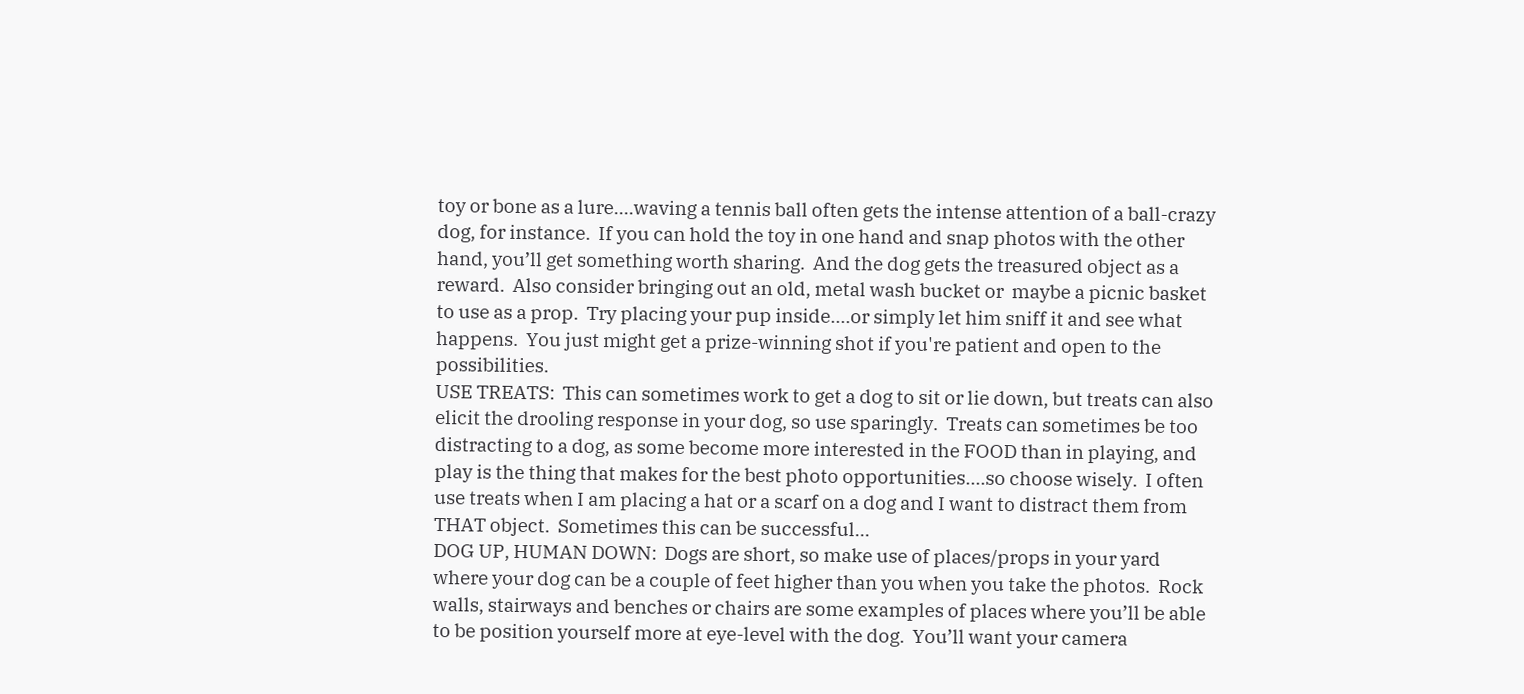toy or bone as a lure....waving a tennis ball often gets the intense attention of a ball-crazy dog, for instance.  If you can hold the toy in one hand and snap photos with the other hand, you’ll get something worth sharing.  And the dog gets the treasured object as a reward.  Also consider bringing out an old, metal wash bucket or  maybe a picnic basket to use as a prop.  Try placing your pup inside....or simply let him sniff it and see what happens.  You just might get a prize-winning shot if you're patient and open to the possibilities.
USE TREATS:  This can sometimes work to get a dog to sit or lie down, but treats can also elicit the drooling response in your dog, so use sparingly.  Treats can sometimes be too distracting to a dog, as some become more interested in the FOOD than in playing, and play is the thing that makes for the best photo opportunities....so choose wisely.  I often use treats when I am placing a hat or a scarf on a dog and I want to distract them from THAT object.  Sometimes this can be successful...
DOG UP, HUMAN DOWN:  Dogs are short, so make use of places/props in your yard where your dog can be a couple of feet higher than you when you take the photos.  Rock walls, stairways and benches or chairs are some examples of places where you’ll be able to be position yourself more at eye-level with the dog.  You’ll want your camera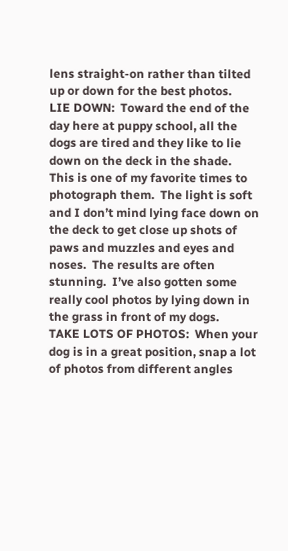lens straight-on rather than tilted up or down for the best photos.
LIE DOWN:  Toward the end of the day here at puppy school, all the dogs are tired and they like to lie down on the deck in the shade.  This is one of my favorite times to photograph them.  The light is soft and I don’t mind lying face down on the deck to get close up shots of paws and muzzles and eyes and noses.  The results are often stunning.  I’ve also gotten some really cool photos by lying down in the grass in front of my dogs.
TAKE LOTS OF PHOTOS:  When your dog is in a great position, snap a lot of photos from different angles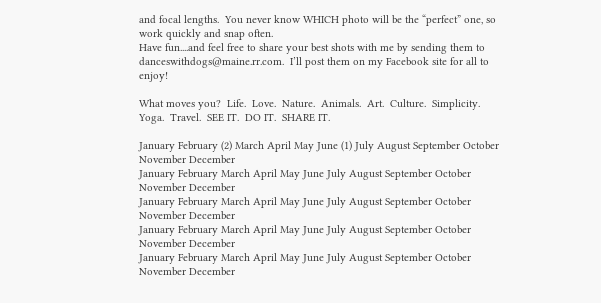and focal lengths.  You never know WHICH photo will be the “perfect” one, so work quickly and snap often.
Have fun....and feel free to share your best shots with me by sending them to danceswithdogs@maine.rr.com.  I’ll post them on my Facebook site for all to enjoy!

What moves you?  Life.  Love.  Nature.  Animals.  Art.  Culture.  Simplicity.  Yoga.  Travel.  SEE IT.  DO IT.  SHARE IT.

January February (2) March April May June (1) July August September October November December
January February March April May June July August September October November December
January February March April May June July August September October November December
January February March April May June July August September October November December
January February March April May June July August September October November December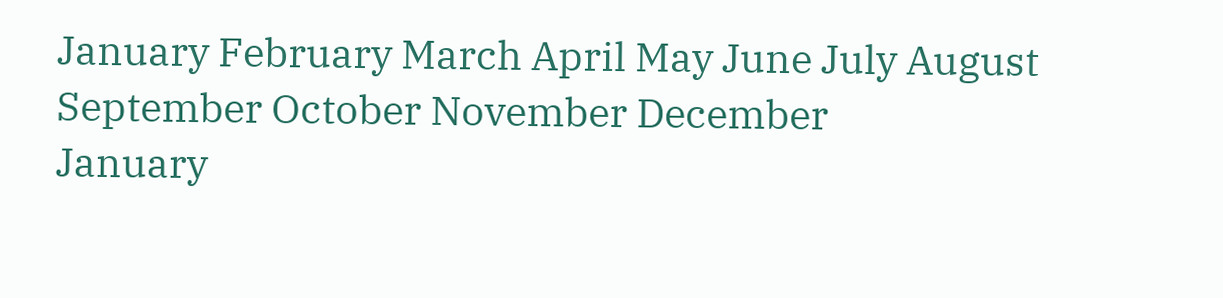January February March April May June July August September October November December
January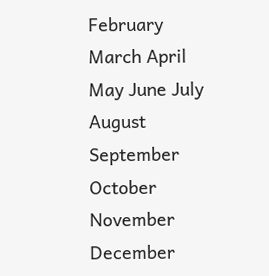February March April May June July August September October November December